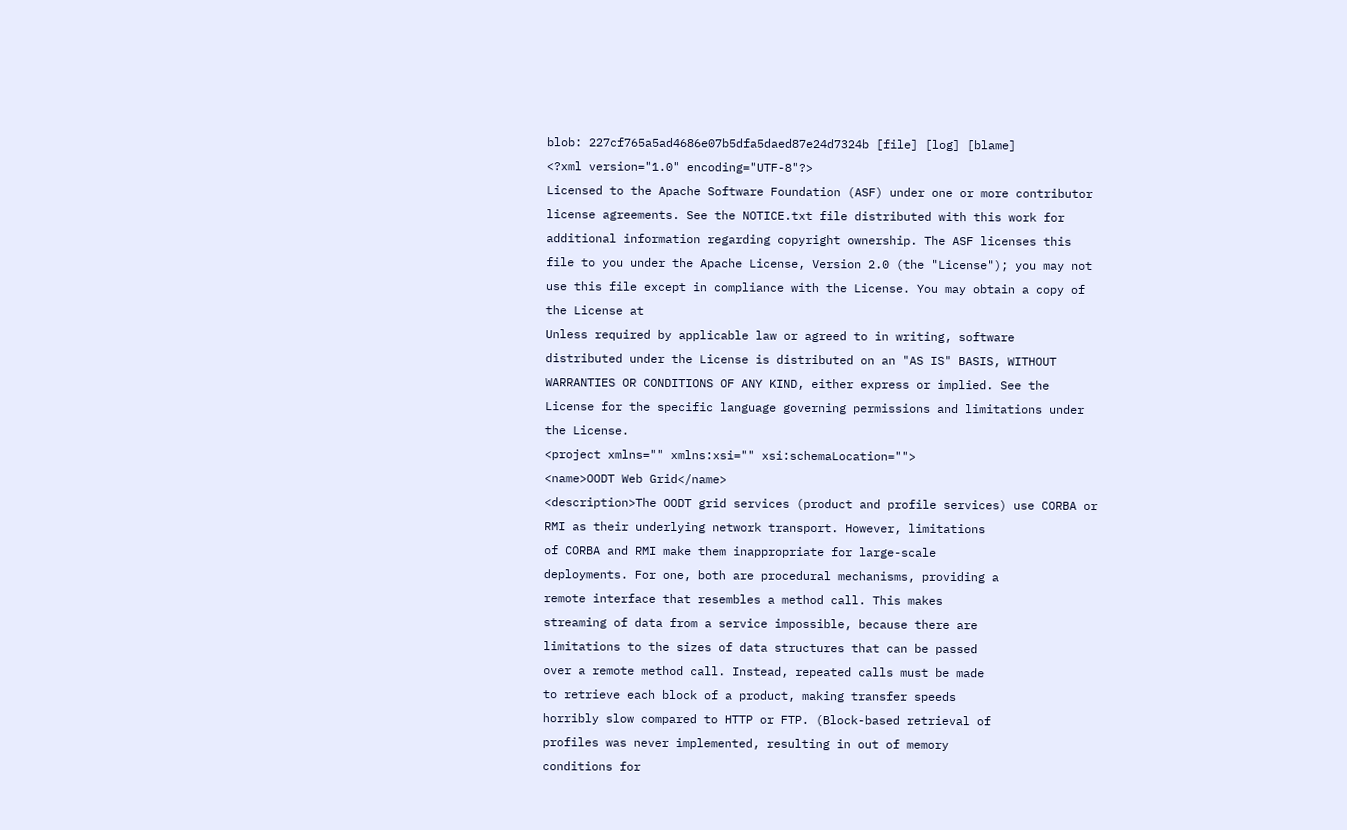blob: 227cf765a5ad4686e07b5dfa5daed87e24d7324b [file] [log] [blame]
<?xml version="1.0" encoding="UTF-8"?>
Licensed to the Apache Software Foundation (ASF) under one or more contributor
license agreements. See the NOTICE.txt file distributed with this work for
additional information regarding copyright ownership. The ASF licenses this
file to you under the Apache License, Version 2.0 (the "License"); you may not
use this file except in compliance with the License. You may obtain a copy of
the License at
Unless required by applicable law or agreed to in writing, software
distributed under the License is distributed on an "AS IS" BASIS, WITHOUT
WARRANTIES OR CONDITIONS OF ANY KIND, either express or implied. See the
License for the specific language governing permissions and limitations under
the License.
<project xmlns="" xmlns:xsi="" xsi:schemaLocation="">
<name>OODT Web Grid</name>
<description>The OODT grid services (product and profile services) use CORBA or
RMI as their underlying network transport. However, limitations
of CORBA and RMI make them inappropriate for large-scale
deployments. For one, both are procedural mechanisms, providing a
remote interface that resembles a method call. This makes
streaming of data from a service impossible, because there are
limitations to the sizes of data structures that can be passed
over a remote method call. Instead, repeated calls must be made
to retrieve each block of a product, making transfer speeds
horribly slow compared to HTTP or FTP. (Block-based retrieval of
profiles was never implemented, resulting in out of memory
conditions for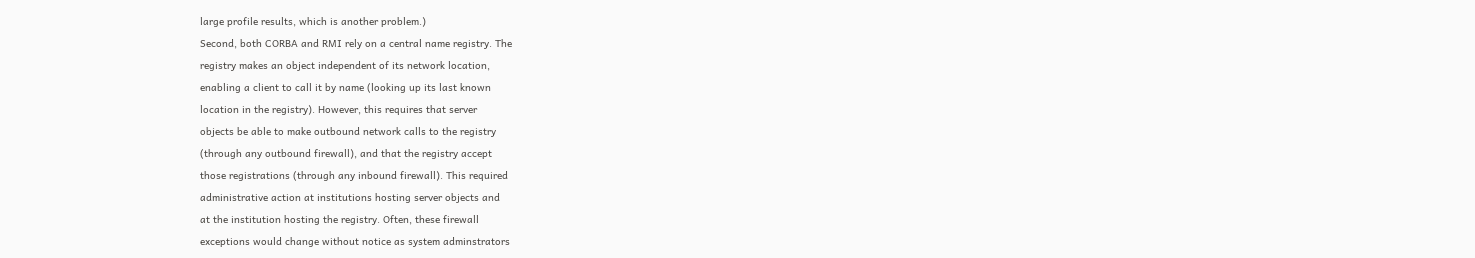large profile results, which is another problem.)
Second, both CORBA and RMI rely on a central name registry. The
registry makes an object independent of its network location,
enabling a client to call it by name (looking up its last known
location in the registry). However, this requires that server
objects be able to make outbound network calls to the registry
(through any outbound firewall), and that the registry accept
those registrations (through any inbound firewall). This required
administrative action at institutions hosting server objects and
at the institution hosting the registry. Often, these firewall
exceptions would change without notice as system adminstrators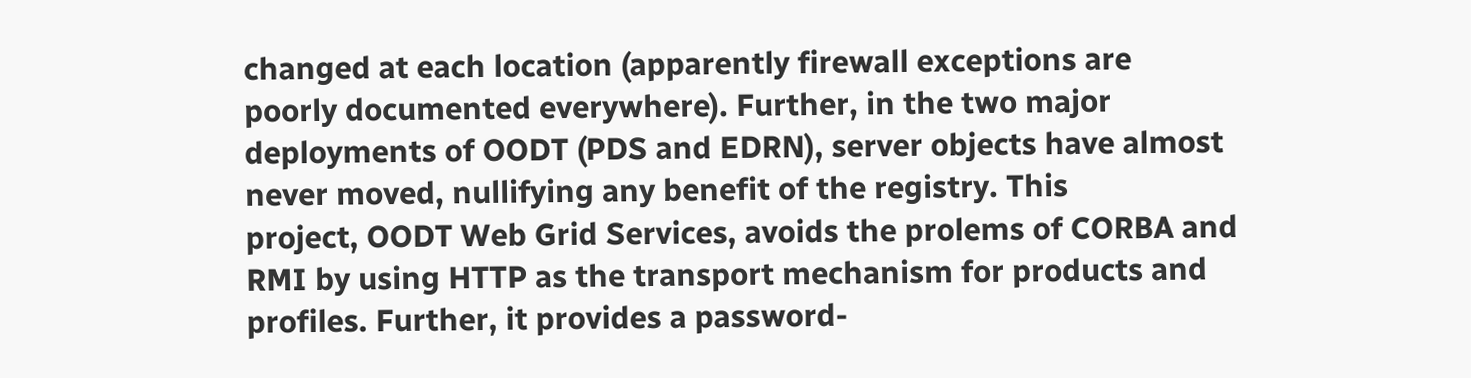changed at each location (apparently firewall exceptions are
poorly documented everywhere). Further, in the two major
deployments of OODT (PDS and EDRN), server objects have almost
never moved, nullifying any benefit of the registry. This
project, OODT Web Grid Services, avoids the prolems of CORBA and
RMI by using HTTP as the transport mechanism for products and
profiles. Further, it provides a password-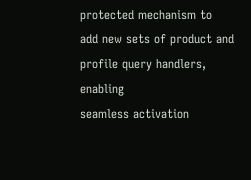protected mechanism to
add new sets of product and profile query handlers, enabling
seamless activation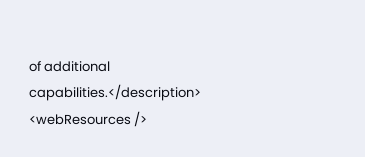of additional capabilities.</description>
<webResources />